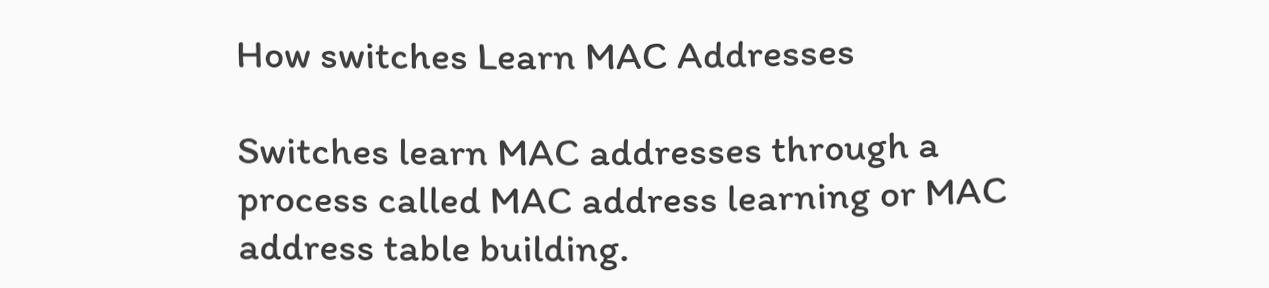How switches Learn MAC Addresses

Switches learn MAC addresses through a process called MAC address learning or MAC address table building.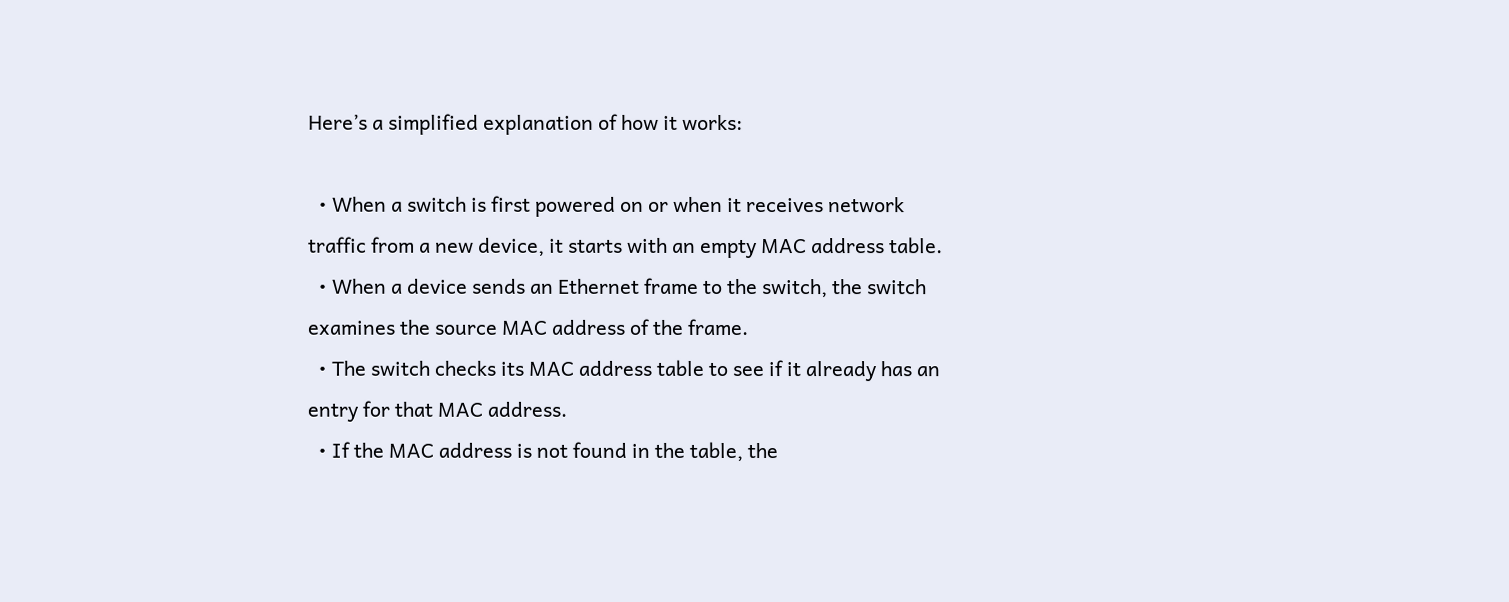Here’s a simplified explanation of how it works:

  • When a switch is first powered on or when it receives network traffic from a new device, it starts with an empty MAC address table.
  • When a device sends an Ethernet frame to the switch, the switch examines the source MAC address of the frame.
  • The switch checks its MAC address table to see if it already has an entry for that MAC address.
  • If the MAC address is not found in the table, the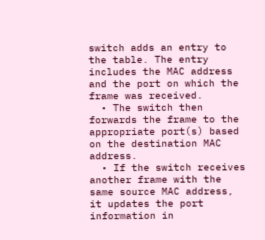switch adds an entry to the table. The entry includes the MAC address and the port on which the frame was received.
  • The switch then forwards the frame to the appropriate port(s) based on the destination MAC address.
  • If the switch receives another frame with the same source MAC address, it updates the port information in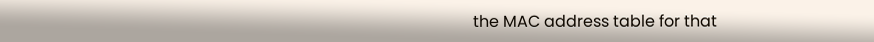the MAC address table for that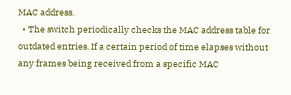MAC address.
  • The switch periodically checks the MAC address table for outdated entries. If a certain period of time elapses without any frames being received from a specific MAC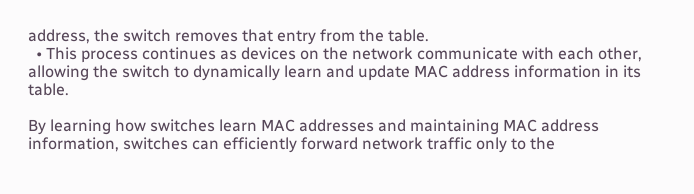address, the switch removes that entry from the table.
  • This process continues as devices on the network communicate with each other, allowing the switch to dynamically learn and update MAC address information in its table.

By learning how switches learn MAC addresses and maintaining MAC address information, switches can efficiently forward network traffic only to the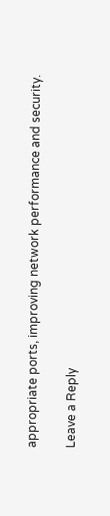appropriate ports, improving network performance and security.

Leave a Reply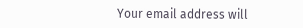Your email address will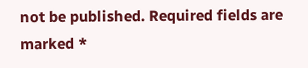not be published. Required fields are marked *